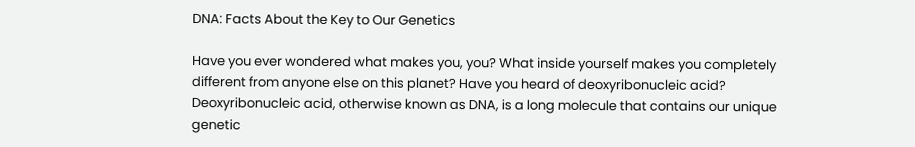DNA: Facts About the Key to Our Genetics

Have you ever wondered what makes you, you? What inside yourself makes you completely different from anyone else on this planet? Have you heard of deoxyribonucleic acid? Deoxyribonucleic acid, otherwise known as DNA, is a long molecule that contains our unique genetic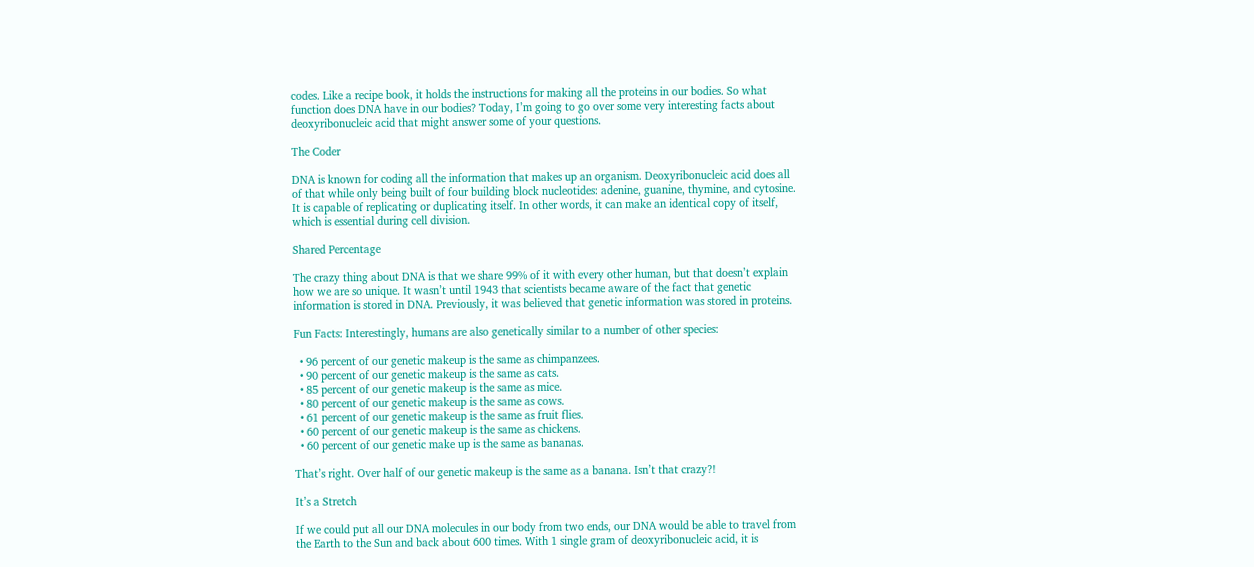codes. Like a recipe book, it holds the instructions for making all the proteins in our bodies. So what function does DNA have in our bodies? Today, I’m going to go over some very interesting facts about deoxyribonucleic acid that might answer some of your questions.

The Coder

DNA is known for coding all the information that makes up an organism. Deoxyribonucleic acid does all of that while only being built of four building block nucleotides: adenine, guanine, thymine, and cytosine. It is capable of replicating or duplicating itself. In other words, it can make an identical copy of itself, which is essential during cell division.

Shared Percentage

The crazy thing about DNA is that we share 99% of it with every other human, but that doesn’t explain how we are so unique. It wasn’t until 1943 that scientists became aware of the fact that genetic information is stored in DNA. Previously, it was believed that genetic information was stored in proteins.

Fun Facts: Interestingly, humans are also genetically similar to a number of other species:

  • 96 percent of our genetic makeup is the same as chimpanzees.
  • 90 percent of our genetic makeup is the same as cats.
  • 85 percent of our genetic makeup is the same as mice.
  • 80 percent of our genetic makeup is the same as cows.
  • 61 percent of our genetic makeup is the same as fruit flies.
  • 60 percent of our genetic makeup is the same as chickens.
  • 60 percent of our genetic make up is the same as bananas.

That’s right. Over half of our genetic makeup is the same as a banana. Isn’t that crazy?!

It’s a Stretch

If we could put all our DNA molecules in our body from two ends, our DNA would be able to travel from the Earth to the Sun and back about 600 times. With 1 single gram of deoxyribonucleic acid, it is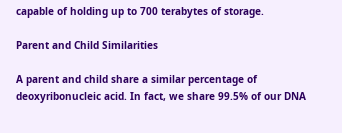capable of holding up to 700 terabytes of storage.

Parent and Child Similarities

A parent and child share a similar percentage of deoxyribonucleic acid. In fact, we share 99.5% of our DNA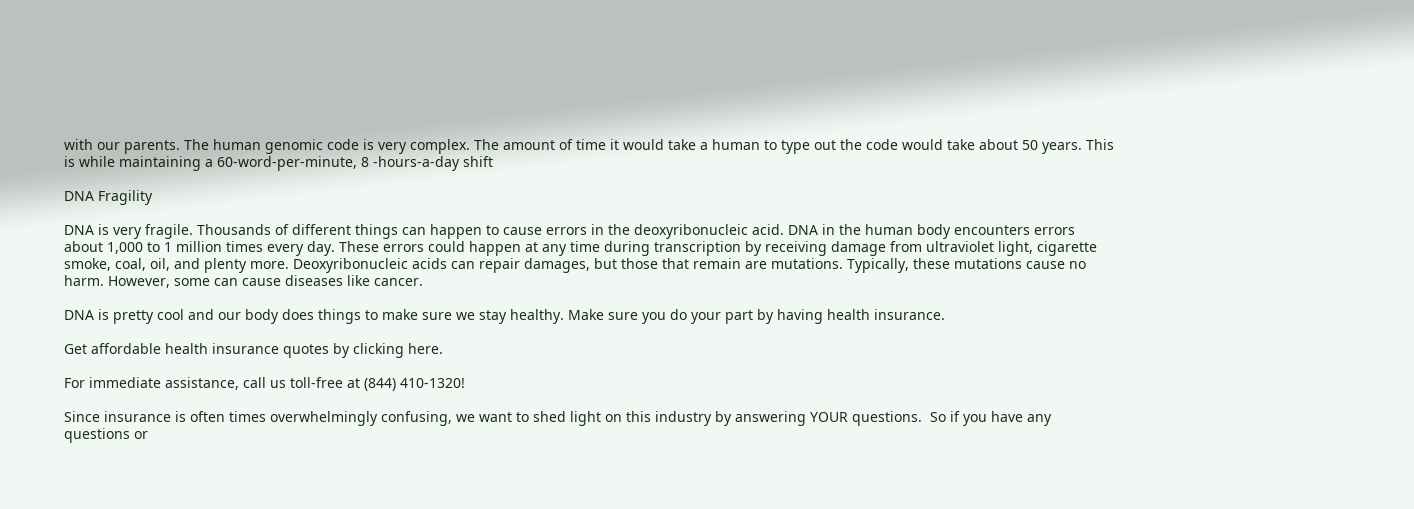with our parents. The human genomic code is very complex. The amount of time it would take a human to type out the code would take about 50 years. This is while maintaining a 60-word-per-minute, 8 -hours-a-day shift

DNA Fragility

DNA is very fragile. Thousands of different things can happen to cause errors in the deoxyribonucleic acid. DNA in the human body encounters errors about 1,000 to 1 million times every day. These errors could happen at any time during transcription by receiving damage from ultraviolet light, cigarette smoke, coal, oil, and plenty more. Deoxyribonucleic acids can repair damages, but those that remain are mutations. Typically, these mutations cause no harm. However, some can cause diseases like cancer.

DNA is pretty cool and our body does things to make sure we stay healthy. Make sure you do your part by having health insurance.

Get affordable health insurance quotes by clicking here.

For immediate assistance, call us toll-free at (844) 410-1320!

Since insurance is often times overwhelmingly confusing, we want to shed light on this industry by answering YOUR questions.  So if you have any questions or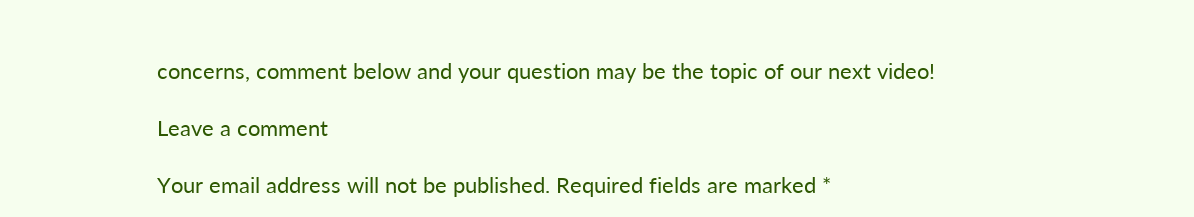concerns, comment below and your question may be the topic of our next video!

Leave a comment

Your email address will not be published. Required fields are marked *